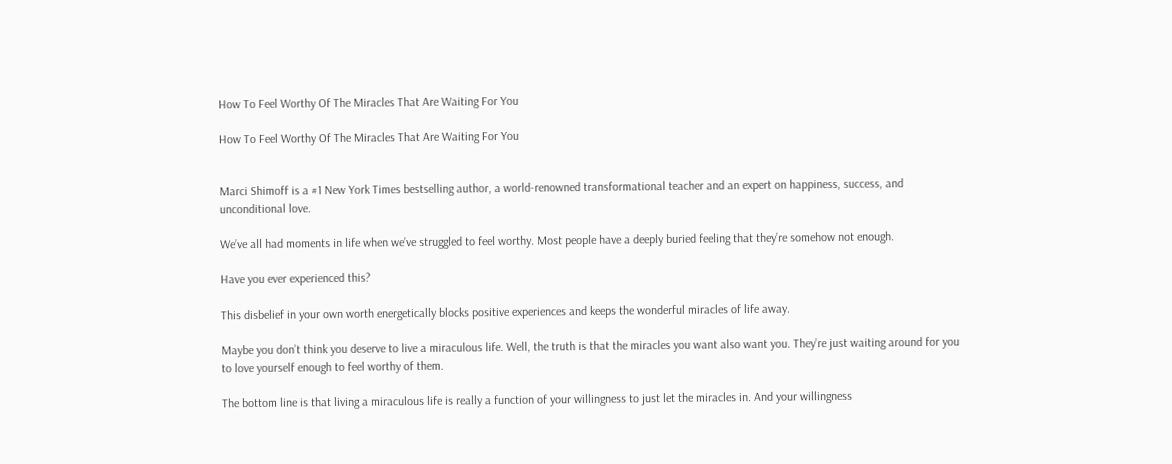How To Feel Worthy Of The Miracles That Are Waiting For You

How To Feel Worthy Of The Miracles That Are Waiting For You


Marci Shimoff is a #1 New York Times bestselling author, a world-renowned transformational teacher and an expert on happiness, success, and unconditional love.

We’ve all had moments in life when we’ve struggled to feel worthy. Most people have a deeply buried feeling that they’re somehow not enough.

Have you ever experienced this?

This disbelief in your own worth energetically blocks positive experiences and keeps the wonderful miracles of life away.

Maybe you don’t think you deserve to live a miraculous life. Well, the truth is that the miracles you want also want you. They’re just waiting around for you to love yourself enough to feel worthy of them.

The bottom line is that living a miraculous life is really a function of your willingness to just let the miracles in. And your willingness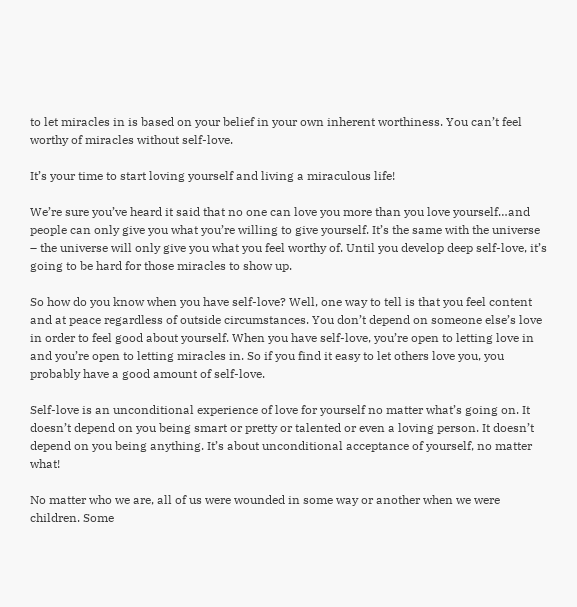to let miracles in is based on your belief in your own inherent worthiness. You can’t feel worthy of miracles without self-love.

It’s your time to start loving yourself and living a miraculous life!

We’re sure you’ve heard it said that no one can love you more than you love yourself…and people can only give you what you’re willing to give yourself. It’s the same with the universe – the universe will only give you what you feel worthy of. Until you develop deep self-love, it’s going to be hard for those miracles to show up.

So how do you know when you have self-love? Well, one way to tell is that you feel content and at peace regardless of outside circumstances. You don’t depend on someone else’s love in order to feel good about yourself. When you have self-love, you’re open to letting love in and you’re open to letting miracles in. So if you find it easy to let others love you, you probably have a good amount of self-love.

Self-love is an unconditional experience of love for yourself no matter what’s going on. It doesn’t depend on you being smart or pretty or talented or even a loving person. It doesn’t depend on you being anything. It’s about unconditional acceptance of yourself, no matter what!

No matter who we are, all of us were wounded in some way or another when we were children. Some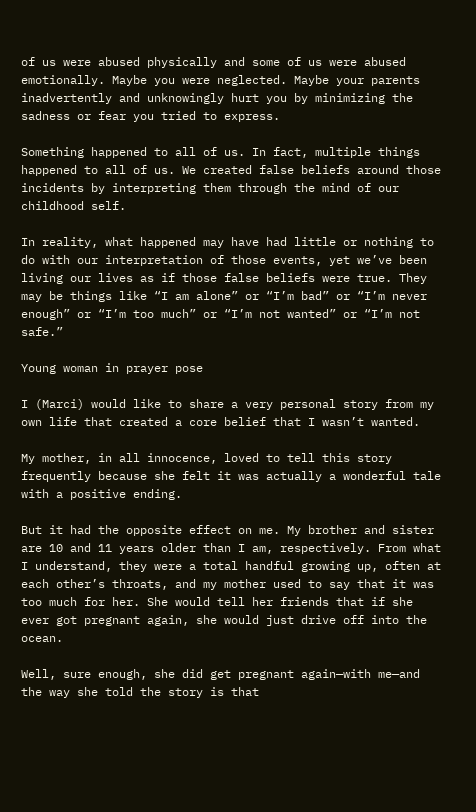of us were abused physically and some of us were abused emotionally. Maybe you were neglected. Maybe your parents inadvertently and unknowingly hurt you by minimizing the sadness or fear you tried to express.

Something happened to all of us. In fact, multiple things happened to all of us. We created false beliefs around those incidents by interpreting them through the mind of our childhood self.

In reality, what happened may have had little or nothing to do with our interpretation of those events, yet we’ve been living our lives as if those false beliefs were true. They may be things like “I am alone” or “I’m bad” or “I’m never enough” or “I’m too much” or “I’m not wanted” or “I’m not safe.”

Young woman in prayer pose

I (Marci) would like to share a very personal story from my own life that created a core belief that I wasn’t wanted.

My mother, in all innocence, loved to tell this story frequently because she felt it was actually a wonderful tale with a positive ending.

But it had the opposite effect on me. My brother and sister are 10 and 11 years older than I am, respectively. From what I understand, they were a total handful growing up, often at each other’s throats, and my mother used to say that it was too much for her. She would tell her friends that if she ever got pregnant again, she would just drive off into the ocean.

Well, sure enough, she did get pregnant again—with me—and the way she told the story is that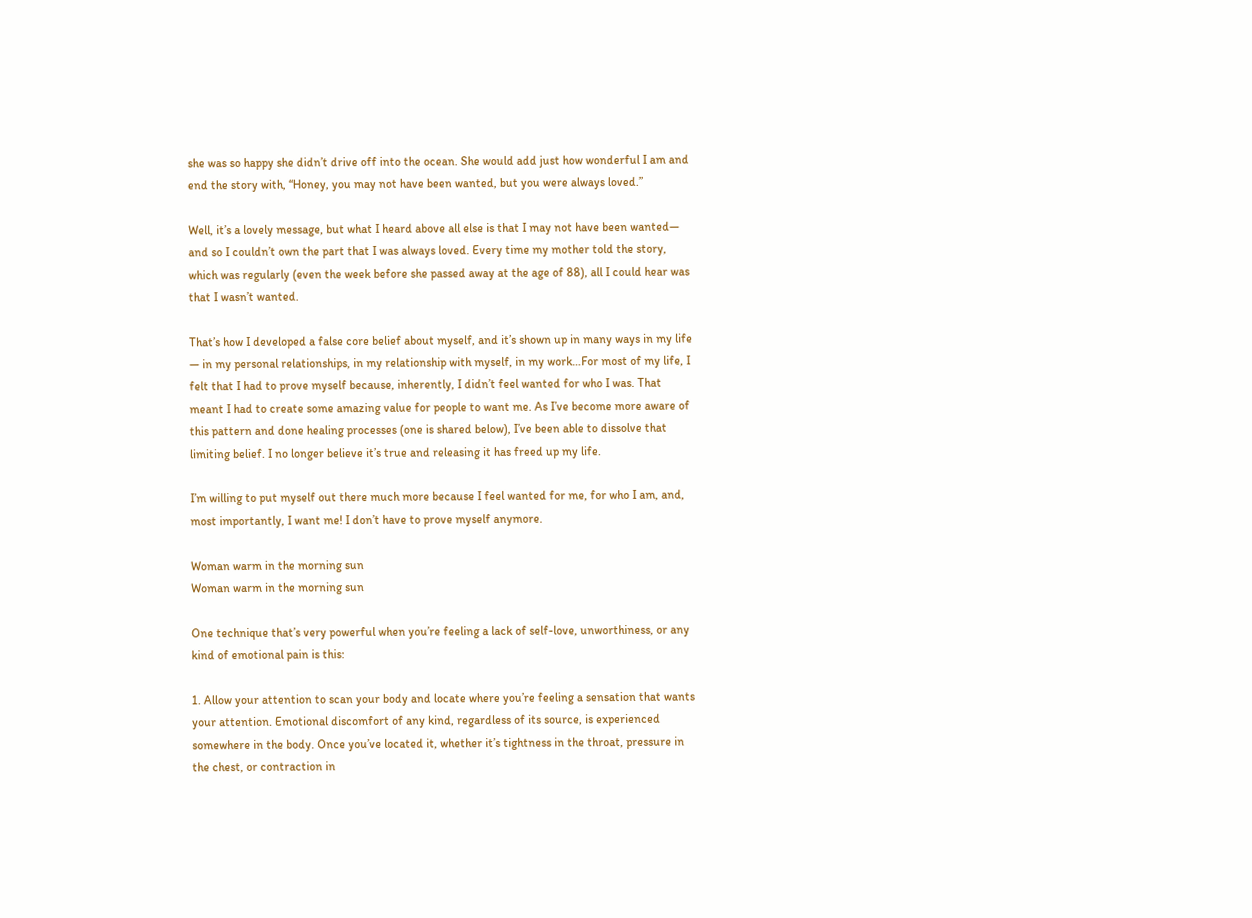she was so happy she didn’t drive off into the ocean. She would add just how wonderful I am and end the story with, “Honey, you may not have been wanted, but you were always loved.”

Well, it’s a lovely message, but what I heard above all else is that I may not have been wanted— and so I couldn’t own the part that I was always loved. Every time my mother told the story, which was regularly (even the week before she passed away at the age of 88), all I could hear was that I wasn’t wanted.

That’s how I developed a false core belief about myself, and it’s shown up in many ways in my life — in my personal relationships, in my relationship with myself, in my work…For most of my life, I felt that I had to prove myself because, inherently, I didn’t feel wanted for who I was. That meant I had to create some amazing value for people to want me. As I’ve become more aware of this pattern and done healing processes (one is shared below), I’ve been able to dissolve that limiting belief. I no longer believe it’s true and releasing it has freed up my life.

I’m willing to put myself out there much more because I feel wanted for me, for who I am, and, most importantly, I want me! I don’t have to prove myself anymore.

Woman warm in the morning sun
Woman warm in the morning sun

One technique that’s very powerful when you’re feeling a lack of self-love, unworthiness, or any kind of emotional pain is this:

1. Allow your attention to scan your body and locate where you’re feeling a sensation that wants your attention. Emotional discomfort of any kind, regardless of its source, is experienced somewhere in the body. Once you’ve located it, whether it’s tightness in the throat, pressure in the chest, or contraction in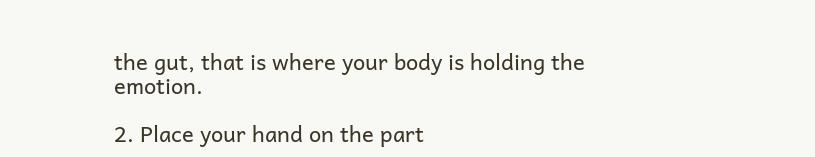the gut, that is where your body is holding the emotion.

2. Place your hand on the part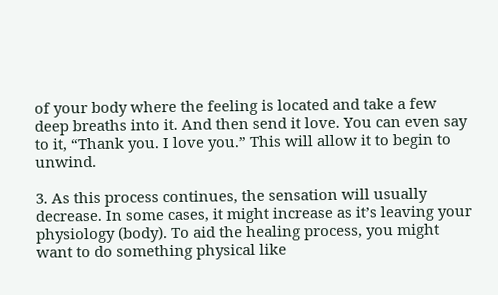of your body where the feeling is located and take a few deep breaths into it. And then send it love. You can even say to it, “Thank you. I love you.” This will allow it to begin to unwind.

3. As this process continues, the sensation will usually decrease. In some cases, it might increase as it’s leaving your physiology (body). To aid the healing process, you might want to do something physical like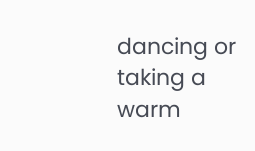dancing or taking a warm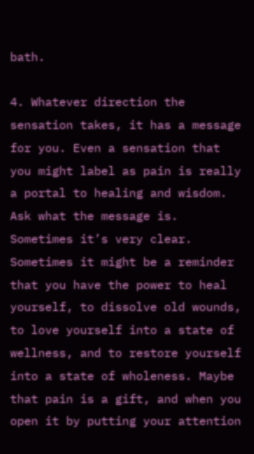bath.

4. Whatever direction the sensation takes, it has a message for you. Even a sensation that you might label as pain is really a portal to healing and wisdom. Ask what the message is. Sometimes it’s very clear. Sometimes it might be a reminder that you have the power to heal yourself, to dissolve old wounds, to love yourself into a state of wellness, and to restore yourself into a state of wholeness. Maybe that pain is a gift, and when you open it by putting your attention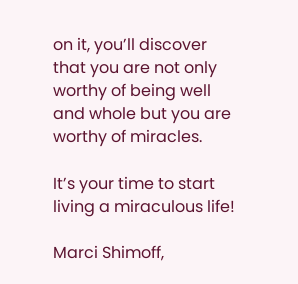on it, you’ll discover that you are not only worthy of being well and whole but you are worthy of miracles.

It’s your time to start living a miraculous life!

Marci Shimoff,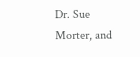Dr. Sue Morter, and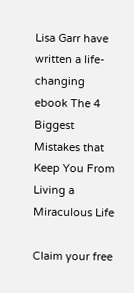Lisa Garr have written a life-changing ebook The 4 Biggest Mistakes that Keep You From Living a Miraculous Life

Claim your free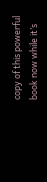copy of this powerful book now while it’s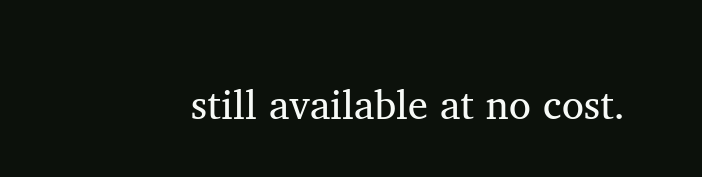still available at no cost.